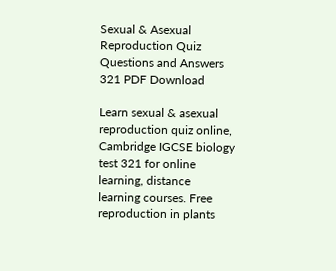Sexual & Asexual Reproduction Quiz Questions and Answers 321 PDF Download

Learn sexual & asexual reproduction quiz online, Cambridge IGCSE biology test 321 for online learning, distance learning courses. Free reproduction in plants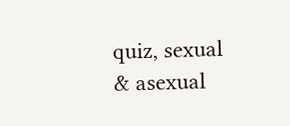quiz, sexual & asexual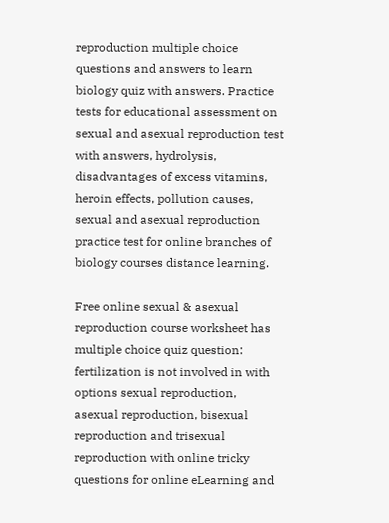reproduction multiple choice questions and answers to learn biology quiz with answers. Practice tests for educational assessment on sexual and asexual reproduction test with answers, hydrolysis, disadvantages of excess vitamins, heroin effects, pollution causes, sexual and asexual reproduction practice test for online branches of biology courses distance learning.

Free online sexual & asexual reproduction course worksheet has multiple choice quiz question: fertilization is not involved in with options sexual reproduction, asexual reproduction, bisexual reproduction and trisexual reproduction with online tricky questions for online eLearning and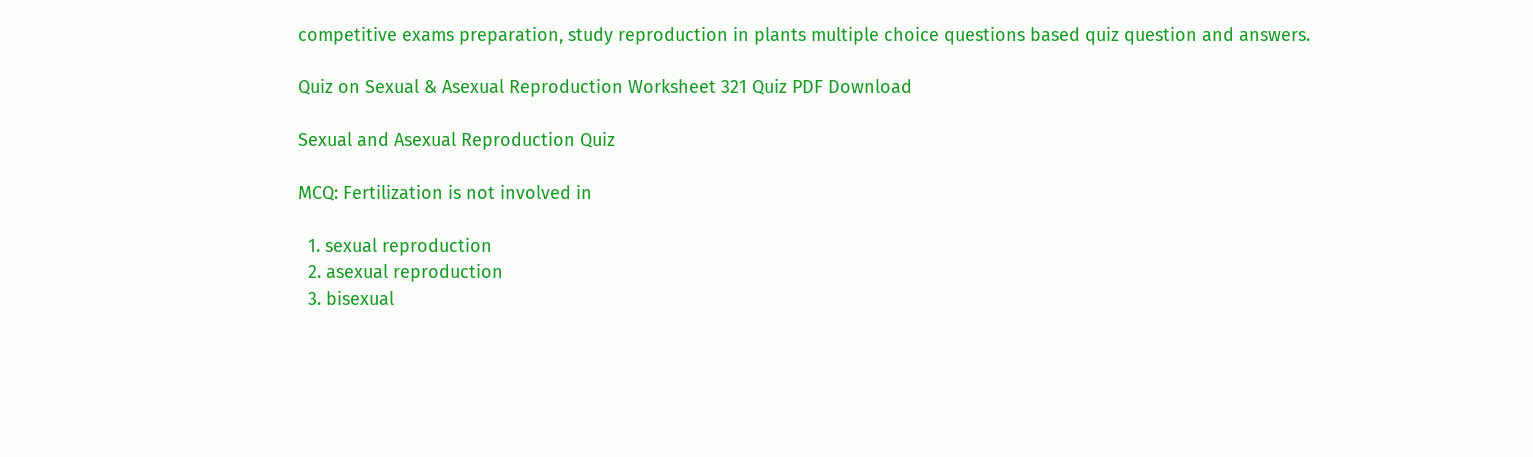competitive exams preparation, study reproduction in plants multiple choice questions based quiz question and answers.

Quiz on Sexual & Asexual Reproduction Worksheet 321 Quiz PDF Download

Sexual and Asexual Reproduction Quiz

MCQ: Fertilization is not involved in

  1. sexual reproduction
  2. asexual reproduction
  3. bisexual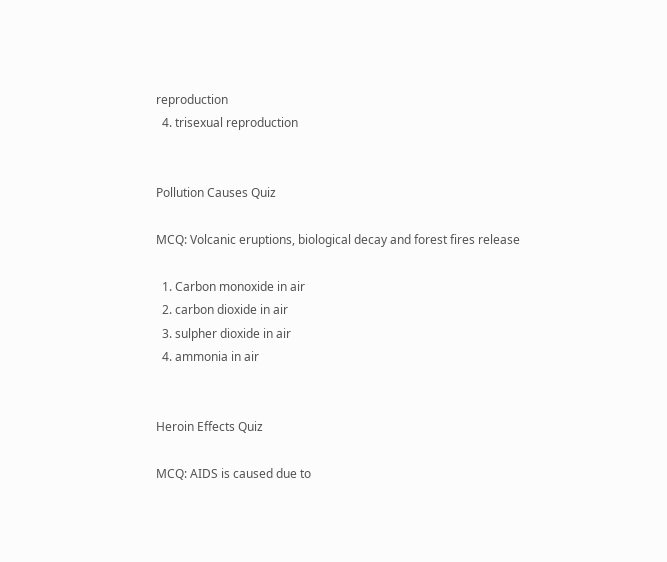reproduction
  4. trisexual reproduction


Pollution Causes Quiz

MCQ: Volcanic eruptions, biological decay and forest fires release

  1. Carbon monoxide in air
  2. carbon dioxide in air
  3. sulpher dioxide in air
  4. ammonia in air


Heroin Effects Quiz

MCQ: AIDS is caused due to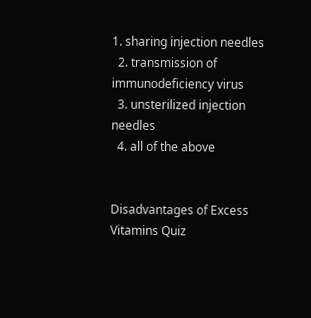1. sharing injection needles
  2. transmission of immunodeficiency virus
  3. unsterilized injection needles
  4. all of the above


Disadvantages of Excess Vitamins Quiz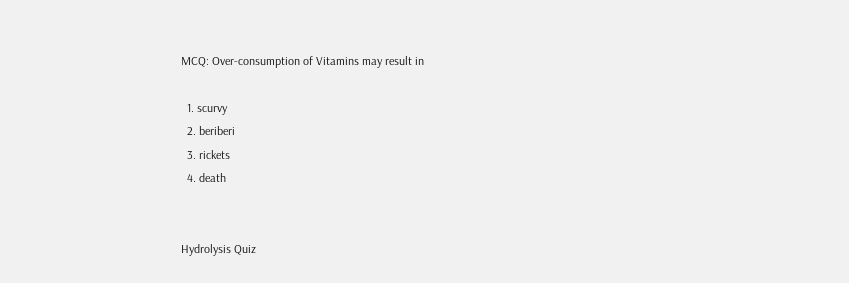MCQ: Over-consumption of Vitamins may result in

  1. scurvy
  2. beriberi
  3. rickets
  4. death


Hydrolysis Quiz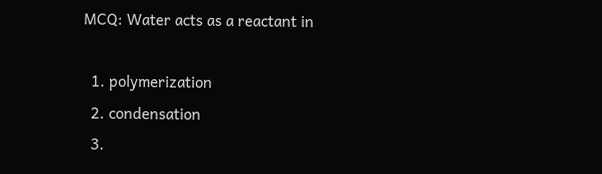MCQ: Water acts as a reactant in

  1. polymerization
  2. condensation
  3.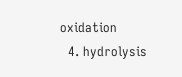oxidation
  4. hydrolysis